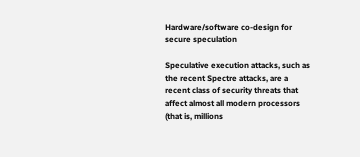Hardware/software co-design for secure speculation

Speculative execution attacks, such as the recent Spectre attacks, are a recent class of security threats that affect almost all modern processors (that is, millions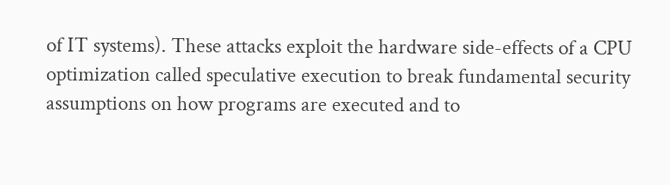of IT systems). These attacks exploit the hardware side-effects of a CPU optimization called speculative execution to break fundamental security assumptions on how programs are executed and to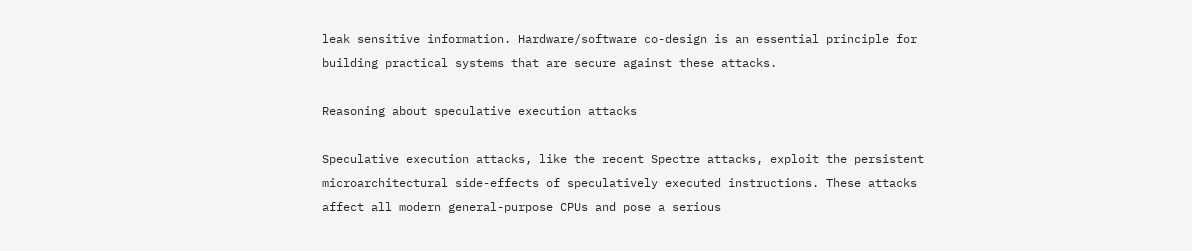leak sensitive information. Hardware/software co-design is an essential principle for building practical systems that are secure against these attacks.

Reasoning about speculative execution attacks

Speculative execution attacks, like the recent Spectre attacks, exploit the persistent microarchitectural side-effects of speculatively executed instructions. These attacks affect all modern general-purpose CPUs and pose a serious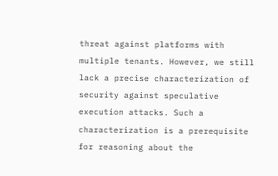threat against platforms with multiple tenants. However, we still lack a precise characterization of security against speculative execution attacks. Such a characterization is a prerequisite for reasoning about the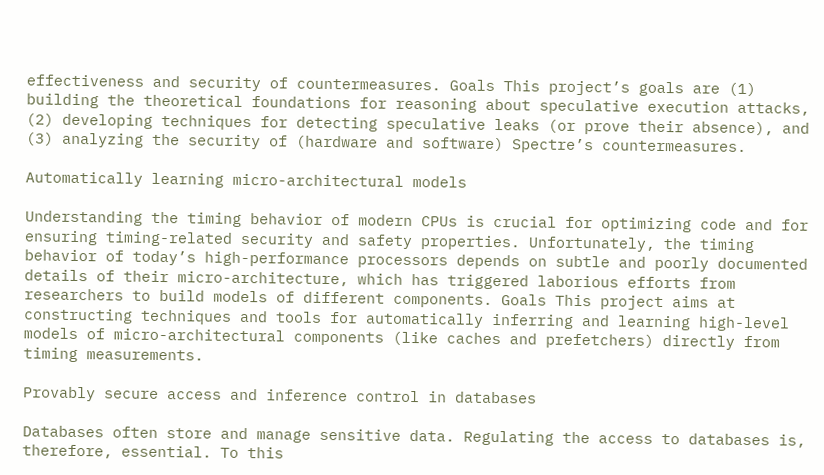effectiveness and security of countermeasures. Goals This project’s goals are (1) building the theoretical foundations for reasoning about speculative execution attacks, (2) developing techniques for detecting speculative leaks (or prove their absence), and (3) analyzing the security of (hardware and software) Spectre’s countermeasures.

Automatically learning micro-architectural models

Understanding the timing behavior of modern CPUs is crucial for optimizing code and for ensuring timing-related security and safety properties. Unfortunately, the timing behavior of today’s high-performance processors depends on subtle and poorly documented details of their micro-architecture, which has triggered laborious efforts from researchers to build models of different components. Goals This project aims at constructing techniques and tools for automatically inferring and learning high-level models of micro-architectural components (like caches and prefetchers) directly from timing measurements.

Provably secure access and inference control in databases

Databases often store and manage sensitive data. Regulating the access to databases is, therefore, essential. To this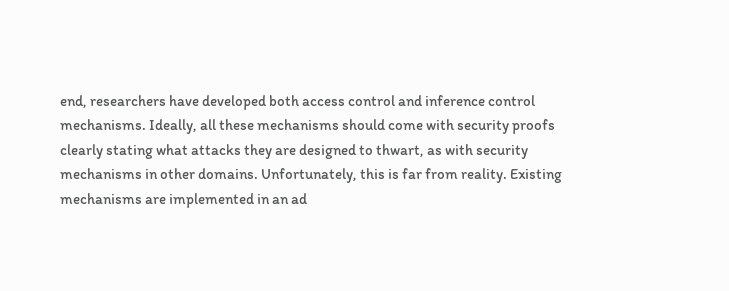end, researchers have developed both access control and inference control mechanisms. Ideally, all these mechanisms should come with security proofs clearly stating what attacks they are designed to thwart, as with security mechanisms in other domains. Unfortunately, this is far from reality. Existing mechanisms are implemented in an ad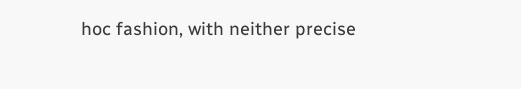hoc fashion, with neither precise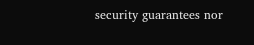security guarantees nor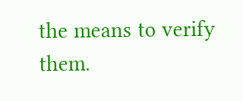the means to verify them.